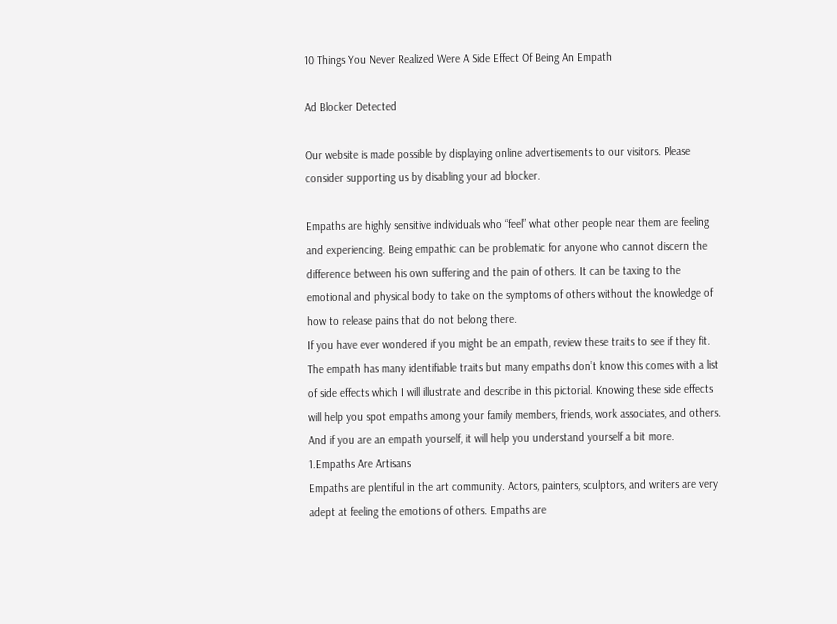10 Things You Never Realized Were A Side Effect Of Being An Empath

Ad Blocker Detected

Our website is made possible by displaying online advertisements to our visitors. Please consider supporting us by disabling your ad blocker.

Empaths are highly sensitive individuals who “feel” what other people near them are feeling and experiencing. Being empathic can be problematic for anyone who cannot discern the difference between his own suffering and the pain of others. It can be taxing to the emotional and physical body to take on the symptoms of others without the knowledge of how to release pains that do not belong there.
If you have ever wondered if you might be an empath, review these traits to see if they fit.
The empath has many identifiable traits but many empaths don’t know this comes with a list of side effects which I will illustrate and describe in this pictorial. Knowing these side effects will help you spot empaths among your family members, friends, work associates, and others. And if you are an empath yourself, it will help you understand yourself a bit more.
1.Empaths Are Artisans
Empaths are plentiful in the art community. Actors, painters, sculptors, and writers are very adept at feeling the emotions of others. Empaths are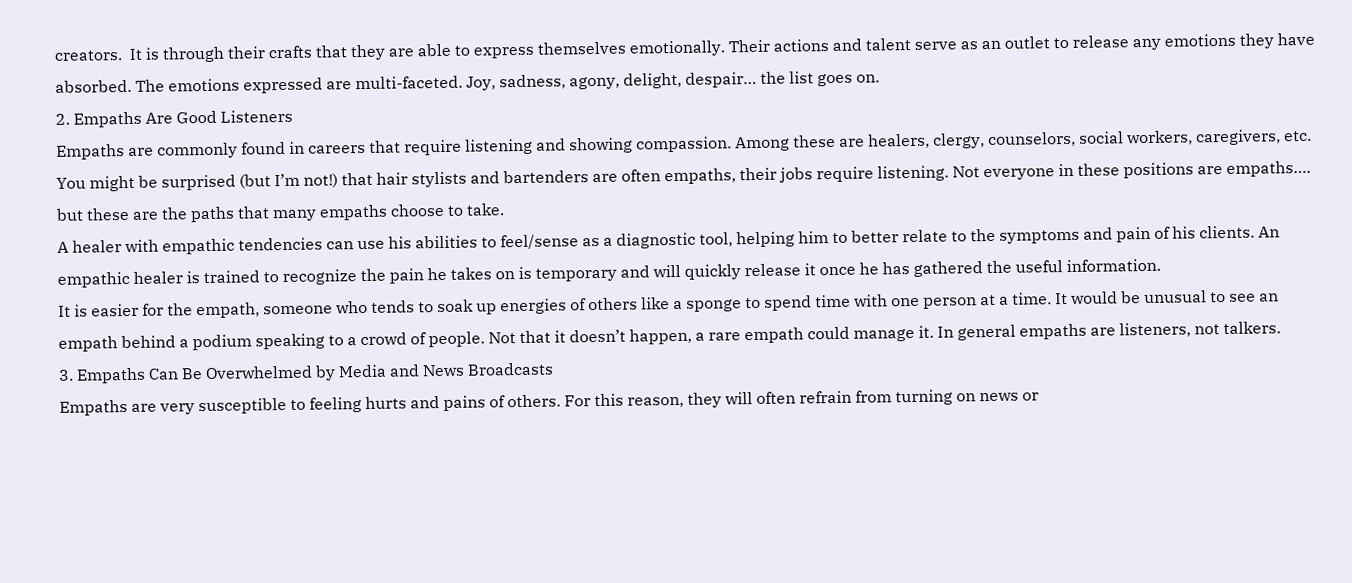creators.  It is through their crafts that they are able to express themselves emotionally. Their actions and talent serve as an outlet to release any emotions they have absorbed. The emotions expressed are multi-faceted. Joy, sadness, agony, delight, despair… the list goes on.
2. Empaths Are Good Listeners
Empaths are commonly found in careers that require listening and showing compassion. Among these are healers, clergy, counselors, social workers, caregivers, etc. You might be surprised (but I’m not!) that hair stylists and bartenders are often empaths, their jobs require listening. Not everyone in these positions are empaths…. but these are the paths that many empaths choose to take.
A healer with empathic tendencies can use his abilities to feel/sense as a diagnostic tool, helping him to better relate to the symptoms and pain of his clients. An empathic healer is trained to recognize the pain he takes on is temporary and will quickly release it once he has gathered the useful information.
It is easier for the empath, someone who tends to soak up energies of others like a sponge to spend time with one person at a time. It would be unusual to see an empath behind a podium speaking to a crowd of people. Not that it doesn’t happen, a rare empath could manage it. In general empaths are listeners, not talkers.
3. Empaths Can Be Overwhelmed by Media and News Broadcasts
Empaths are very susceptible to feeling hurts and pains of others. For this reason, they will often refrain from turning on news or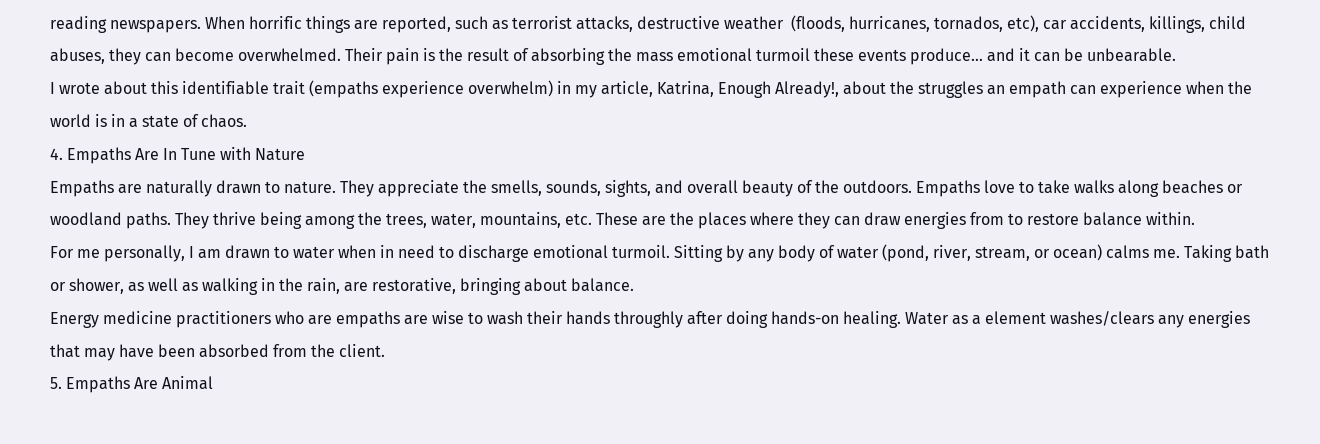reading newspapers. When horrific things are reported, such as terrorist attacks, destructive weather  (floods, hurricanes, tornados, etc), car accidents, killings, child abuses, they can become overwhelmed. Their pain is the result of absorbing the mass emotional turmoil these events produce… and it can be unbearable.
I wrote about this identifiable trait (empaths experience overwhelm) in my article, Katrina, Enough Already!, about the struggles an empath can experience when the world is in a state of chaos.
4. Empaths Are In Tune with Nature
Empaths are naturally drawn to nature. They appreciate the smells, sounds, sights, and overall beauty of the outdoors. Empaths love to take walks along beaches or woodland paths. They thrive being among the trees, water, mountains, etc. These are the places where they can draw energies from to restore balance within.
For me personally, I am drawn to water when in need to discharge emotional turmoil. Sitting by any body of water (pond, river, stream, or ocean) calms me. Taking bath or shower, as well as walking in the rain, are restorative, bringing about balance.
Energy medicine practitioners who are empaths are wise to wash their hands throughly after doing hands-on healing. Water as a element washes/clears any energies that may have been absorbed from the client.
5. Empaths Are Animal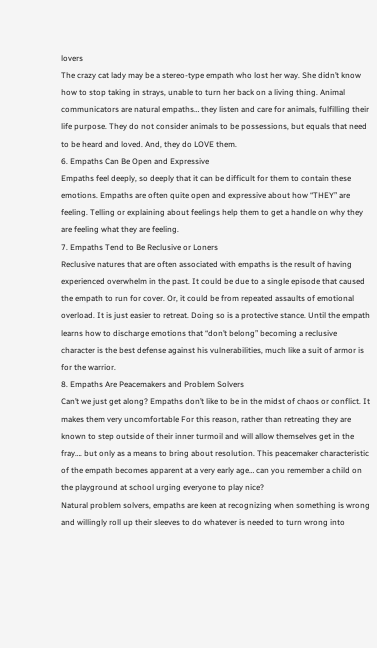lovers
The crazy cat lady may be a stereo-type empath who lost her way. She didn’t know how to stop taking in strays, unable to turn her back on a living thing. Animal communicators are natural empaths… they listen and care for animals, fulfilling their life purpose. They do not consider animals to be possessions, but equals that need to be heard and loved. And, they do LOVE them.
6. Empaths Can Be Open and Expressive
Empaths feel deeply, so deeply that it can be difficult for them to contain these emotions. Empaths are often quite open and expressive about how “THEY” are feeling. Telling or explaining about feelings help them to get a handle on why they are feeling what they are feeling.
7. Empaths Tend to Be Reclusive or Loners
Reclusive natures that are often associated with empaths is the result of having experienced overwhelm in the past. It could be due to a single episode that caused the empath to run for cover. Or, it could be from repeated assaults of emotional overload. It is just easier to retreat. Doing so is a protective stance. Until the empath learns how to discharge emotions that “don’t belong” becoming a reclusive character is the best defense against his vulnerabilities, much like a suit of armor is for the warrior.
8. Empaths Are Peacemakers and Problem Solvers
Can’t we just get along? Empaths don’t like to be in the midst of chaos or conflict. It makes them very uncomfortable For this reason, rather than retreating they are known to step outside of their inner turmoil and will allow themselves get in the fray…. but only as a means to bring about resolution. This peacemaker characteristic of the empath becomes apparent at a very early age… can you remember a child on the playground at school urging everyone to play nice?
Natural problem solvers, empaths are keen at recognizing when something is wrong and willingly roll up their sleeves to do whatever is needed to turn wrong into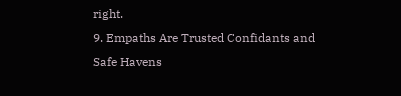right.
9. Empaths Are Trusted Confidants and Safe Havens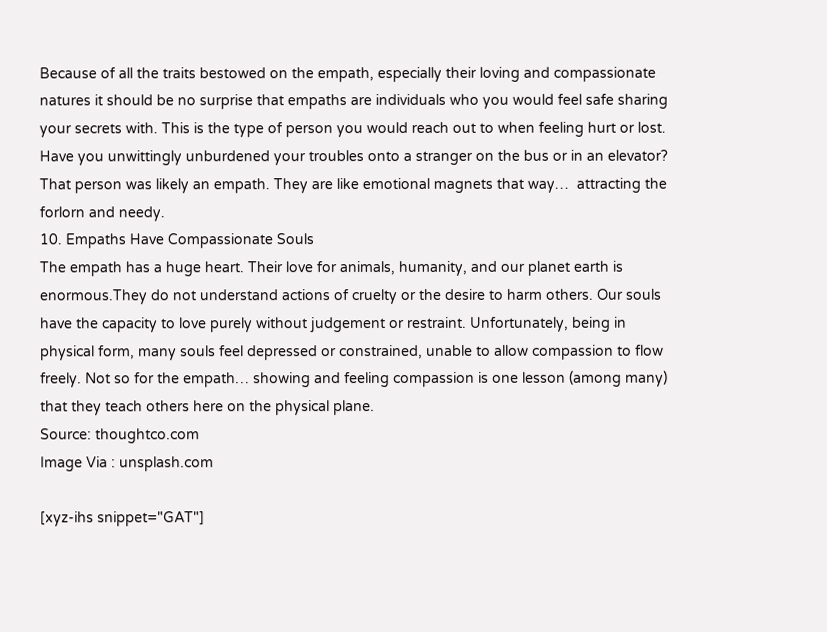Because of all the traits bestowed on the empath, especially their loving and compassionate natures it should be no surprise that empaths are individuals who you would feel safe sharing your secrets with. This is the type of person you would reach out to when feeling hurt or lost. Have you unwittingly unburdened your troubles onto a stranger on the bus or in an elevator? That person was likely an empath. They are like emotional magnets that way…  attracting the forlorn and needy.
10. Empaths Have Compassionate Souls
The empath has a huge heart. Their love for animals, humanity, and our planet earth is enormous.They do not understand actions of cruelty or the desire to harm others. Our souls have the capacity to love purely without judgement or restraint. Unfortunately, being in physical form, many souls feel depressed or constrained, unable to allow compassion to flow freely. Not so for the empath… showing and feeling compassion is one lesson (among many) that they teach others here on the physical plane.
Source: thoughtco.com
Image Via : unsplash.com

[xyz-ihs snippet="GAT"]